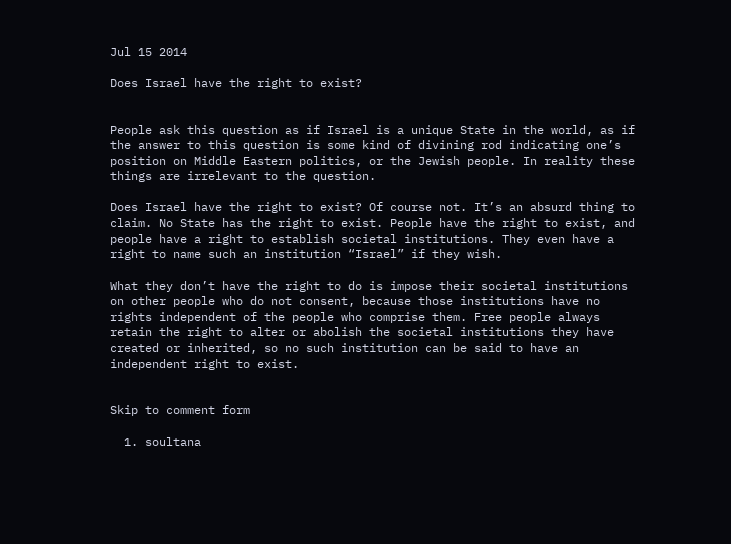Jul 15 2014

Does Israel have the right to exist?


People ask this question as if Israel is a unique State in the world, as if the answer to this question is some kind of divining rod indicating one’s position on Middle Eastern politics, or the Jewish people. In reality these things are irrelevant to the question.

Does Israel have the right to exist? Of course not. It’s an absurd thing to claim. No State has the right to exist. People have the right to exist, and people have a right to establish societal institutions. They even have a right to name such an institution “Israel” if they wish.

What they don’t have the right to do is impose their societal institutions on other people who do not consent, because those institutions have no rights independent of the people who comprise them. Free people always retain the right to alter or abolish the societal institutions they have created or inherited, so no such institution can be said to have an independent right to exist.


Skip to comment form

  1. soultana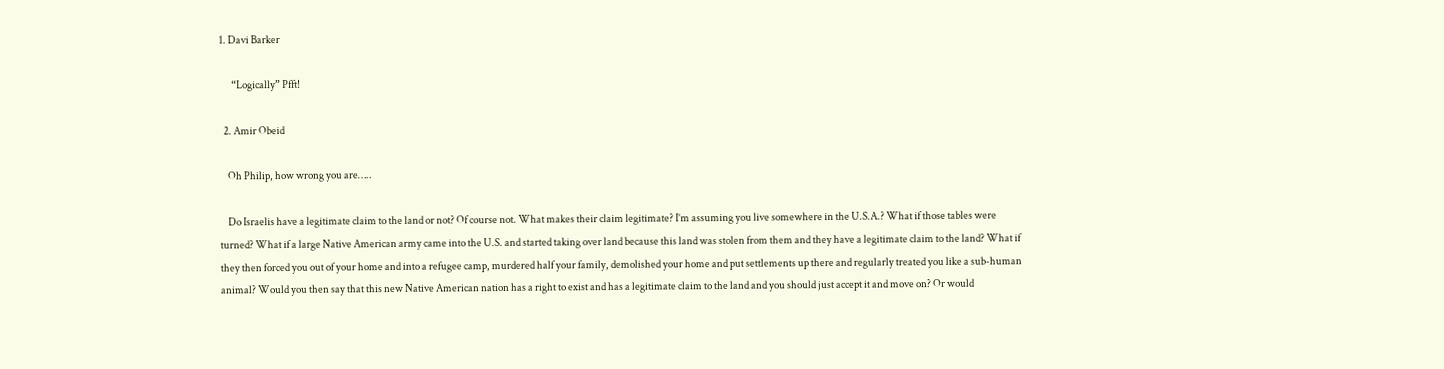1. Davi Barker

      “Logically” Pfft!

  2. Amir Obeid

    Oh Philip, how wrong you are…..

    Do Israelis have a legitimate claim to the land or not? Of course not. What makes their claim legitimate? I’m assuming you live somewhere in the U.S.A.? What if those tables were turned? What if a large Native American army came into the U.S. and started taking over land because this land was stolen from them and they have a legitimate claim to the land? What if they then forced you out of your home and into a refugee camp, murdered half your family, demolished your home and put settlements up there and regularly treated you like a sub-human animal? Would you then say that this new Native American nation has a right to exist and has a legitimate claim to the land and you should just accept it and move on? Or would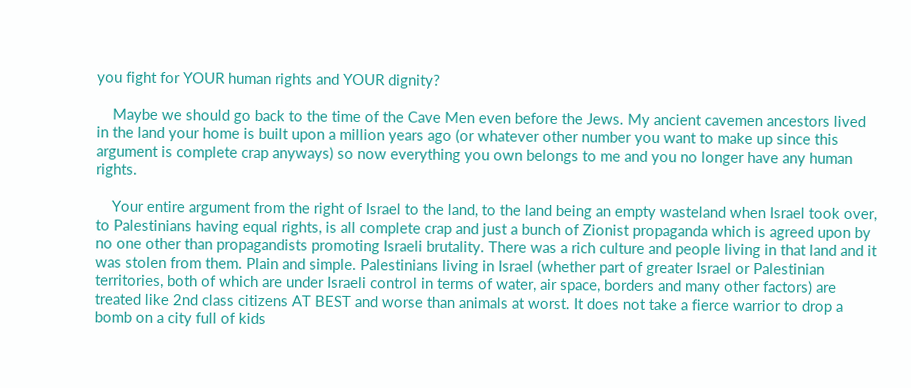you fight for YOUR human rights and YOUR dignity?

    Maybe we should go back to the time of the Cave Men even before the Jews. My ancient cavemen ancestors lived in the land your home is built upon a million years ago (or whatever other number you want to make up since this argument is complete crap anyways) so now everything you own belongs to me and you no longer have any human rights.

    Your entire argument from the right of Israel to the land, to the land being an empty wasteland when Israel took over, to Palestinians having equal rights, is all complete crap and just a bunch of Zionist propaganda which is agreed upon by no one other than propagandists promoting Israeli brutality. There was a rich culture and people living in that land and it was stolen from them. Plain and simple. Palestinians living in Israel (whether part of greater Israel or Palestinian territories, both of which are under Israeli control in terms of water, air space, borders and many other factors) are treated like 2nd class citizens AT BEST and worse than animals at worst. It does not take a fierce warrior to drop a bomb on a city full of kids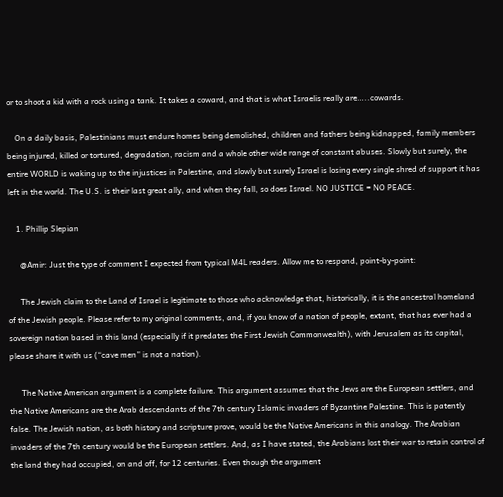or to shoot a kid with a rock using a tank. It takes a coward, and that is what Israelis really are…..cowards.

    On a daily basis, Palestinians must endure homes being demolished, children and fathers being kidnapped, family members being injured, killed or tortured, degradation, racism and a whole other wide range of constant abuses. Slowly but surely, the entire WORLD is waking up to the injustices in Palestine, and slowly but surely Israel is losing every single shred of support it has left in the world. The U.S. is their last great ally, and when they fall, so does Israel. NO JUSTICE = NO PEACE.

    1. Phillip Slepian

      @Amir: Just the type of comment I expected from typical M4L readers. Allow me to respond, point-by-point:

      The Jewish claim to the Land of Israel is legitimate to those who acknowledge that, historically, it is the ancestral homeland of the Jewish people. Please refer to my original comments, and, if you know of a nation of people, extant, that has ever had a sovereign nation based in this land (especially if it predates the First Jewish Commonwealth), with Jerusalem as its capital, please share it with us (“cave men” is not a nation).

      The Native American argument is a complete failure. This argument assumes that the Jews are the European settlers, and the Native Americans are the Arab descendants of the 7th century Islamic invaders of Byzantine Palestine. This is patently false. The Jewish nation, as both history and scripture prove, would be the Native Americans in this analogy. The Arabian invaders of the 7th century would be the European settlers. And, as I have stated, the Arabians lost their war to retain control of the land they had occupied, on and off, for 12 centuries. Even though the argument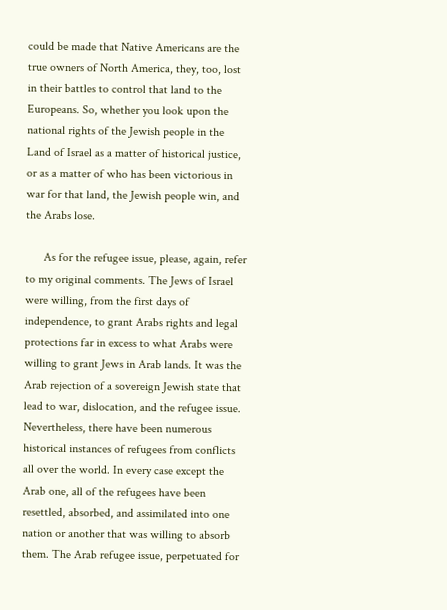could be made that Native Americans are the true owners of North America, they, too, lost in their battles to control that land to the Europeans. So, whether you look upon the national rights of the Jewish people in the Land of Israel as a matter of historical justice, or as a matter of who has been victorious in war for that land, the Jewish people win, and the Arabs lose.

      As for the refugee issue, please, again, refer to my original comments. The Jews of Israel were willing, from the first days of independence, to grant Arabs rights and legal protections far in excess to what Arabs were willing to grant Jews in Arab lands. It was the Arab rejection of a sovereign Jewish state that lead to war, dislocation, and the refugee issue. Nevertheless, there have been numerous historical instances of refugees from conflicts all over the world. In every case except the Arab one, all of the refugees have been resettled, absorbed, and assimilated into one nation or another that was willing to absorb them. The Arab refugee issue, perpetuated for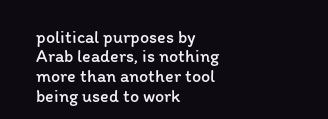political purposes by Arab leaders, is nothing more than another tool being used to work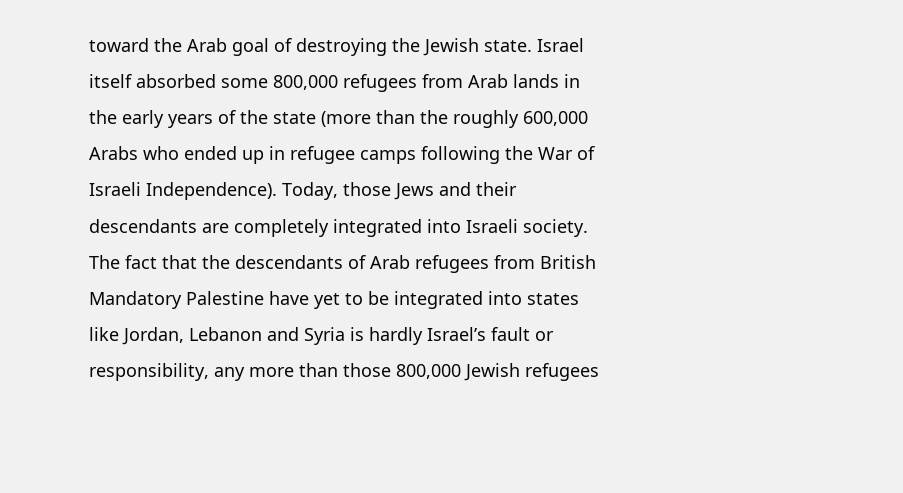toward the Arab goal of destroying the Jewish state. Israel itself absorbed some 800,000 refugees from Arab lands in the early years of the state (more than the roughly 600,000 Arabs who ended up in refugee camps following the War of Israeli Independence). Today, those Jews and their descendants are completely integrated into Israeli society. The fact that the descendants of Arab refugees from British Mandatory Palestine have yet to be integrated into states like Jordan, Lebanon and Syria is hardly Israel’s fault or responsibility, any more than those 800,000 Jewish refugees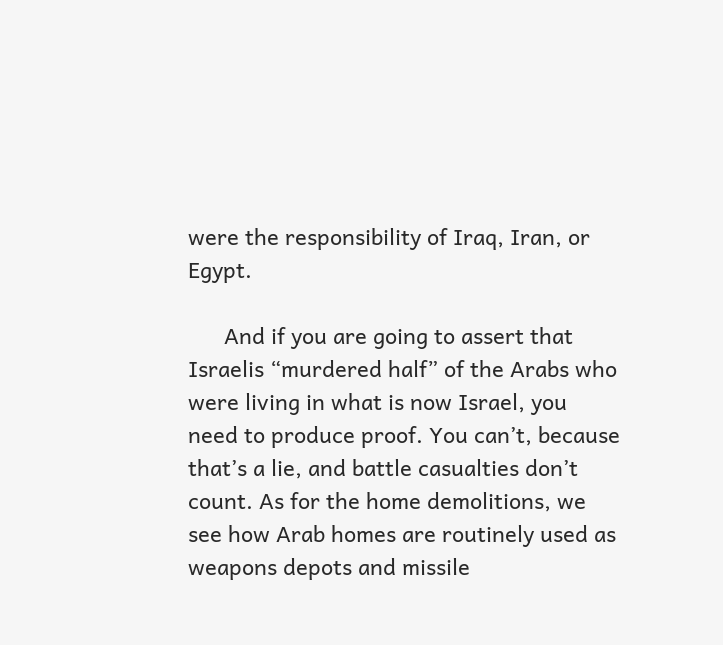were the responsibility of Iraq, Iran, or Egypt.

      And if you are going to assert that Israelis “murdered half” of the Arabs who were living in what is now Israel, you need to produce proof. You can’t, because that’s a lie, and battle casualties don’t count. As for the home demolitions, we see how Arab homes are routinely used as weapons depots and missile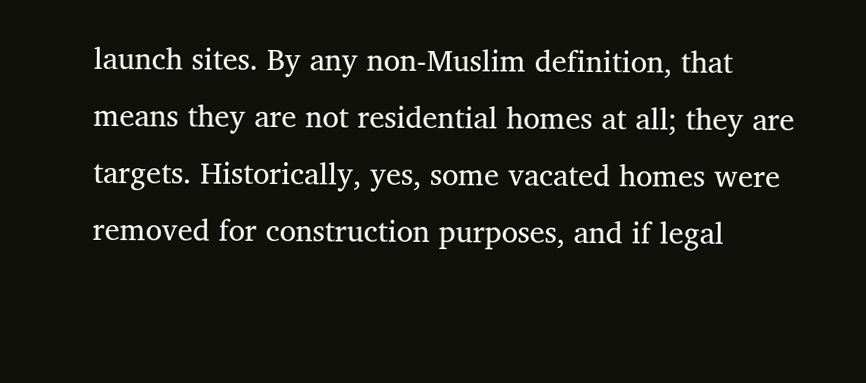launch sites. By any non-Muslim definition, that means they are not residential homes at all; they are targets. Historically, yes, some vacated homes were removed for construction purposes, and if legal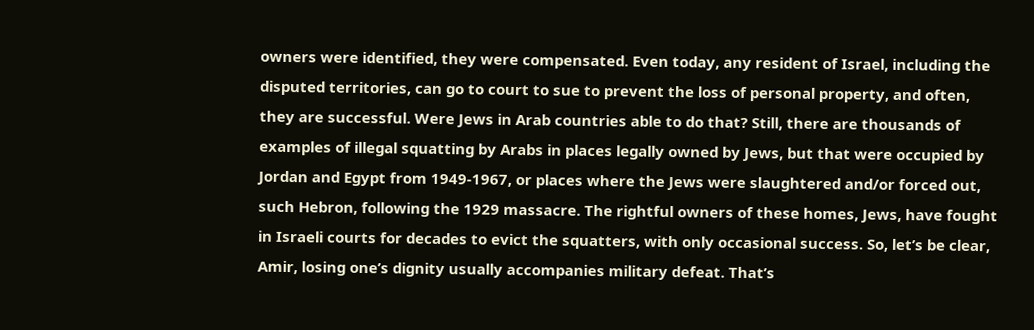owners were identified, they were compensated. Even today, any resident of Israel, including the disputed territories, can go to court to sue to prevent the loss of personal property, and often, they are successful. Were Jews in Arab countries able to do that? Still, there are thousands of examples of illegal squatting by Arabs in places legally owned by Jews, but that were occupied by Jordan and Egypt from 1949-1967, or places where the Jews were slaughtered and/or forced out, such Hebron, following the 1929 massacre. The rightful owners of these homes, Jews, have fought in Israeli courts for decades to evict the squatters, with only occasional success. So, let’s be clear, Amir, losing one’s dignity usually accompanies military defeat. That’s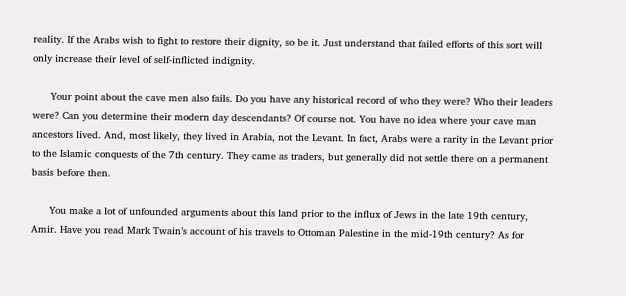reality. If the Arabs wish to fight to restore their dignity, so be it. Just understand that failed efforts of this sort will only increase their level of self-inflicted indignity.

      Your point about the cave men also fails. Do you have any historical record of who they were? Who their leaders were? Can you determine their modern day descendants? Of course not. You have no idea where your cave man ancestors lived. And, most likely, they lived in Arabia, not the Levant. In fact, Arabs were a rarity in the Levant prior to the Islamic conquests of the 7th century. They came as traders, but generally did not settle there on a permanent basis before then.

      You make a lot of unfounded arguments about this land prior to the influx of Jews in the late 19th century, Amir. Have you read Mark Twain’s account of his travels to Ottoman Palestine in the mid-19th century? As for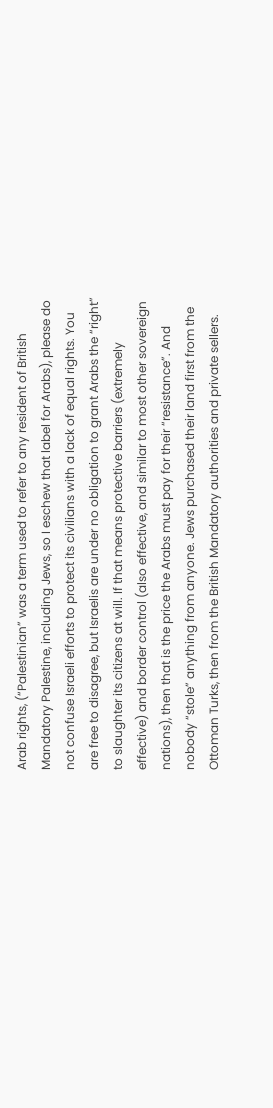Arab rights, (“Palestinian” was a term used to refer to any resident of British Mandatory Palestine, including Jews, so I eschew that label for Arabs), please do not confuse Israeli efforts to protect its civilians with a lack of equal rights. You are free to disagree, but Israelis are under no obligation to grant Arabs the “right” to slaughter its citizens at will. If that means protective barriers (extremely effective) and border control (also effective, and similar to most other sovereign nations), then that is the price the Arabs must pay for their “resistance”. And nobody “stole” anything from anyone. Jews purchased their land first from the Ottoman Turks, then from the British Mandatory authorities and private sellers.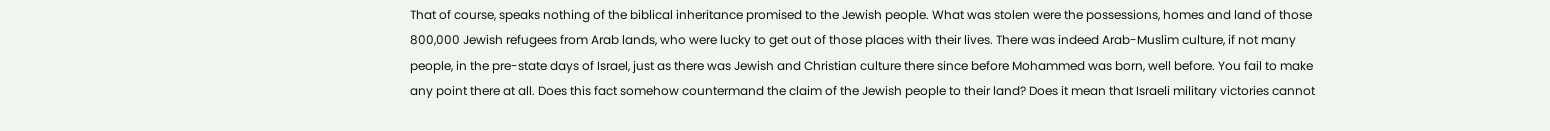That of course, speaks nothing of the biblical inheritance promised to the Jewish people. What was stolen were the possessions, homes and land of those 800,000 Jewish refugees from Arab lands, who were lucky to get out of those places with their lives. There was indeed Arab-Muslim culture, if not many people, in the pre-state days of Israel, just as there was Jewish and Christian culture there since before Mohammed was born, well before. You fail to make any point there at all. Does this fact somehow countermand the claim of the Jewish people to their land? Does it mean that Israeli military victories cannot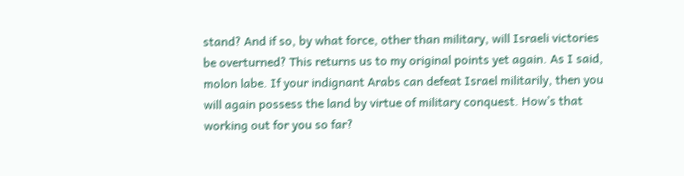stand? And if so, by what force, other than military, will Israeli victories be overturned? This returns us to my original points yet again. As I said, molon labe. If your indignant Arabs can defeat Israel militarily, then you will again possess the land by virtue of military conquest. How’s that working out for you so far?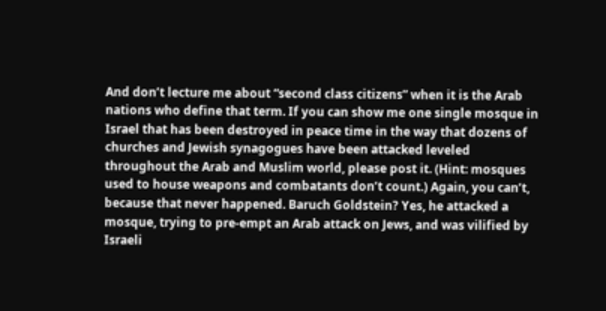And don’t lecture me about “second class citizens” when it is the Arab nations who define that term. If you can show me one single mosque in Israel that has been destroyed in peace time in the way that dozens of churches and Jewish synagogues have been attacked leveled throughout the Arab and Muslim world, please post it. (Hint: mosques used to house weapons and combatants don’t count.) Again, you can’t, because that never happened. Baruch Goldstein? Yes, he attacked a mosque, trying to pre-empt an Arab attack on Jews, and was vilified by Israeli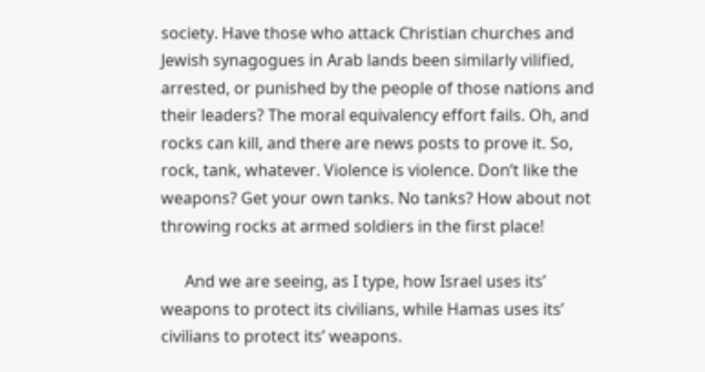society. Have those who attack Christian churches and Jewish synagogues in Arab lands been similarly vilified, arrested, or punished by the people of those nations and their leaders? The moral equivalency effort fails. Oh, and rocks can kill, and there are news posts to prove it. So, rock, tank, whatever. Violence is violence. Don’t like the weapons? Get your own tanks. No tanks? How about not throwing rocks at armed soldiers in the first place!

      And we are seeing, as I type, how Israel uses its’ weapons to protect its civilians, while Hamas uses its’ civilians to protect its’ weapons.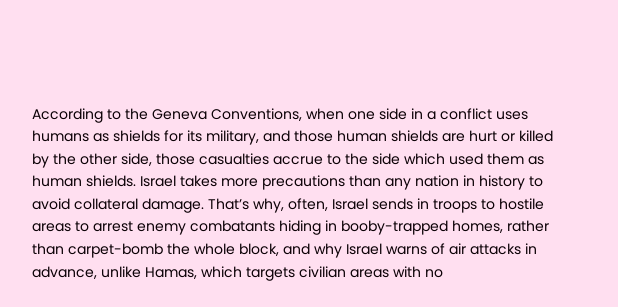According to the Geneva Conventions, when one side in a conflict uses humans as shields for its military, and those human shields are hurt or killed by the other side, those casualties accrue to the side which used them as human shields. Israel takes more precautions than any nation in history to avoid collateral damage. That’s why, often, Israel sends in troops to hostile areas to arrest enemy combatants hiding in booby-trapped homes, rather than carpet-bomb the whole block, and why Israel warns of air attacks in advance, unlike Hamas, which targets civilian areas with no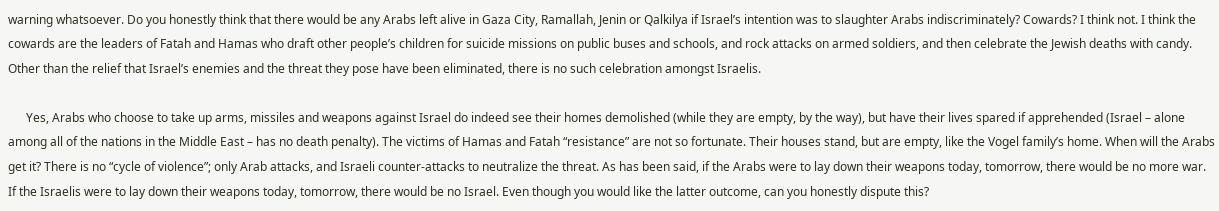warning whatsoever. Do you honestly think that there would be any Arabs left alive in Gaza City, Ramallah, Jenin or Qalkilya if Israel’s intention was to slaughter Arabs indiscriminately? Cowards? I think not. I think the cowards are the leaders of Fatah and Hamas who draft other people’s children for suicide missions on public buses and schools, and rock attacks on armed soldiers, and then celebrate the Jewish deaths with candy. Other than the relief that Israel’s enemies and the threat they pose have been eliminated, there is no such celebration amongst Israelis.

      Yes, Arabs who choose to take up arms, missiles and weapons against Israel do indeed see their homes demolished (while they are empty, by the way), but have their lives spared if apprehended (Israel – alone among all of the nations in the Middle East – has no death penalty). The victims of Hamas and Fatah “resistance” are not so fortunate. Their houses stand, but are empty, like the Vogel family’s home. When will the Arabs get it? There is no “cycle of violence”; only Arab attacks, and Israeli counter-attacks to neutralize the threat. As has been said, if the Arabs were to lay down their weapons today, tomorrow, there would be no more war. If the Israelis were to lay down their weapons today, tomorrow, there would be no Israel. Even though you would like the latter outcome, can you honestly dispute this?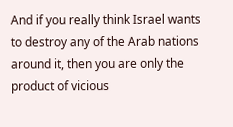And if you really think Israel wants to destroy any of the Arab nations around it, then you are only the product of vicious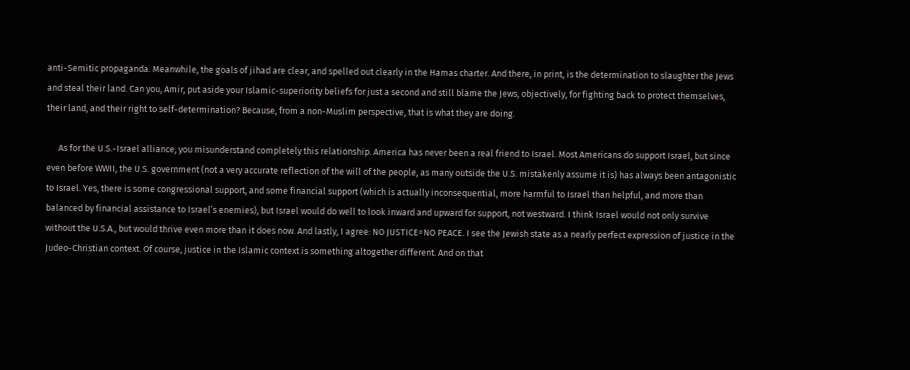anti-Semitic propaganda. Meanwhile, the goals of jihad are clear, and spelled out clearly in the Hamas charter. And there, in print, is the determination to slaughter the Jews and steal their land. Can you, Amir, put aside your Islamic-superiority beliefs for just a second and still blame the Jews, objectively, for fighting back to protect themselves, their land, and their right to self-determination? Because, from a non-Muslim perspective, that is what they are doing.

      As for the U.S.-Israel alliance, you misunderstand completely this relationship. America has never been a real friend to Israel. Most Americans do support Israel, but since even before WWII, the U.S. government (not a very accurate reflection of the will of the people, as many outside the U.S. mistakenly assume it is) has always been antagonistic to Israel. Yes, there is some congressional support, and some financial support (which is actually inconsequential, more harmful to Israel than helpful, and more than balanced by financial assistance to Israel’s enemies), but Israel would do well to look inward and upward for support, not westward. I think Israel would not only survive without the U.S.A., but would thrive even more than it does now. And lastly, I agree: NO JUSTICE=NO PEACE. I see the Jewish state as a nearly perfect expression of justice in the Judeo-Christian context. Of course, justice in the Islamic context is something altogether different. And on that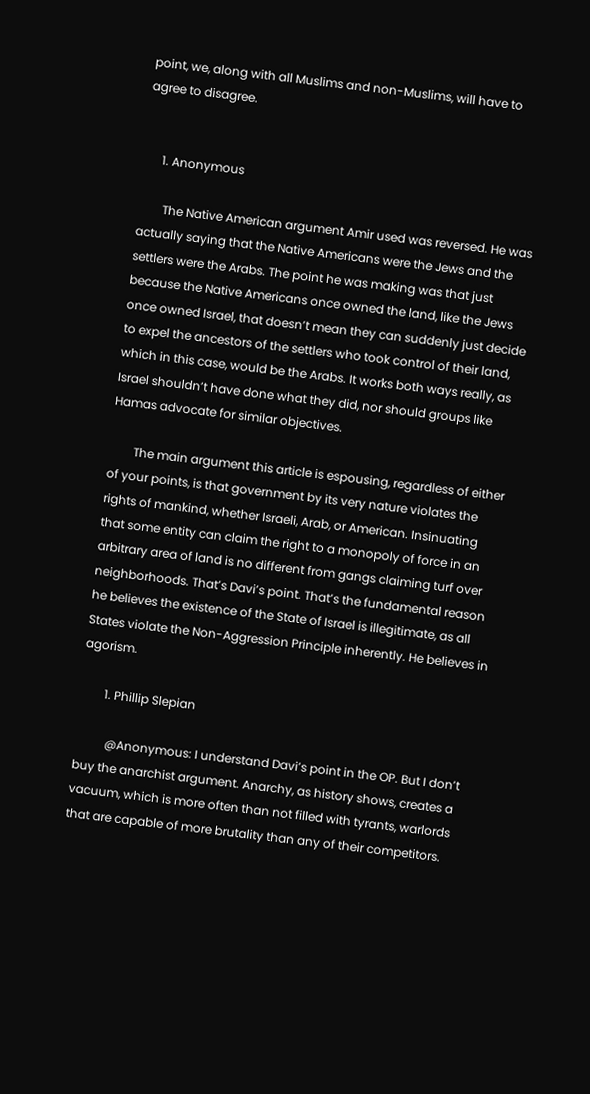point, we, along with all Muslims and non-Muslims, will have to agree to disagree.


      1. Anonymous

        The Native American argument Amir used was reversed. He was actually saying that the Native Americans were the Jews and the settlers were the Arabs. The point he was making was that just because the Native Americans once owned the land, like the Jews once owned Israel, that doesn’t mean they can suddenly just decide to expel the ancestors of the settlers who took control of their land, which in this case, would be the Arabs. It works both ways really, as Israel shouldn’t have done what they did, nor should groups like Hamas advocate for similar objectives.

        The main argument this article is espousing, regardless of either of your points, is that government by its very nature violates the rights of mankind, whether Israeli, Arab, or American. Insinuating that some entity can claim the right to a monopoly of force in an arbitrary area of land is no different from gangs claiming turf over neighborhoods. That’s Davi’s point. That’s the fundamental reason he believes the existence of the State of Israel is illegitimate, as all States violate the Non-Aggression Principle inherently. He believes in agorism.

        1. Phillip Slepian

          @Anonymous: I understand Davi’s point in the OP. But I don’t buy the anarchist argument. Anarchy, as history shows, creates a vacuum, which is more often than not filled with tyrants, warlords that are capable of more brutality than any of their competitors.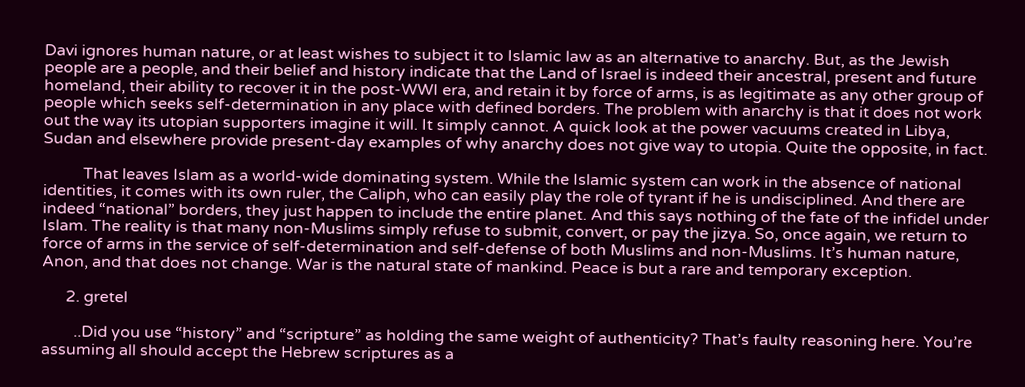Davi ignores human nature, or at least wishes to subject it to Islamic law as an alternative to anarchy. But, as the Jewish people are a people, and their belief and history indicate that the Land of Israel is indeed their ancestral, present and future homeland, their ability to recover it in the post-WWI era, and retain it by force of arms, is as legitimate as any other group of people which seeks self-determination in any place with defined borders. The problem with anarchy is that it does not work out the way its utopian supporters imagine it will. It simply cannot. A quick look at the power vacuums created in Libya, Sudan and elsewhere provide present-day examples of why anarchy does not give way to utopia. Quite the opposite, in fact.

          That leaves Islam as a world-wide dominating system. While the Islamic system can work in the absence of national identities, it comes with its own ruler, the Caliph, who can easily play the role of tyrant if he is undisciplined. And there are indeed “national” borders, they just happen to include the entire planet. And this says nothing of the fate of the infidel under Islam. The reality is that many non-Muslims simply refuse to submit, convert, or pay the jizya. So, once again, we return to force of arms in the service of self-determination and self-defense of both Muslims and non-Muslims. It’s human nature, Anon, and that does not change. War is the natural state of mankind. Peace is but a rare and temporary exception.

      2. gretel

        ..Did you use “history” and “scripture” as holding the same weight of authenticity? That’s faulty reasoning here. You’re assuming all should accept the Hebrew scriptures as a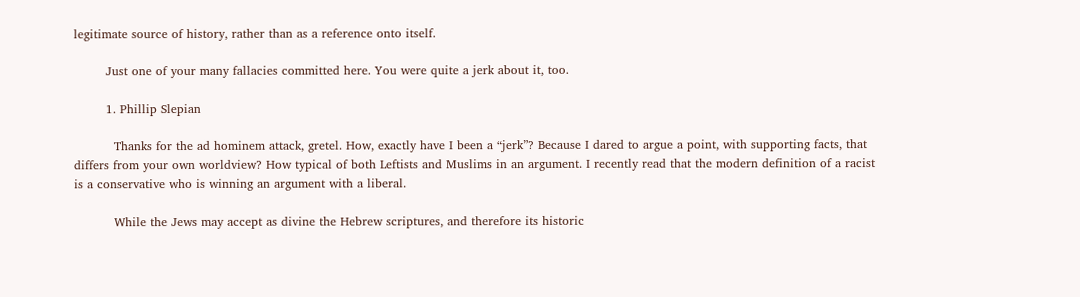legitimate source of history, rather than as a reference onto itself.

        Just one of your many fallacies committed here. You were quite a jerk about it, too.

        1. Phillip Slepian

          Thanks for the ad hominem attack, gretel. How, exactly have I been a “jerk”? Because I dared to argue a point, with supporting facts, that differs from your own worldview? How typical of both Leftists and Muslims in an argument. I recently read that the modern definition of a racist is a conservative who is winning an argument with a liberal.

          While the Jews may accept as divine the Hebrew scriptures, and therefore its historic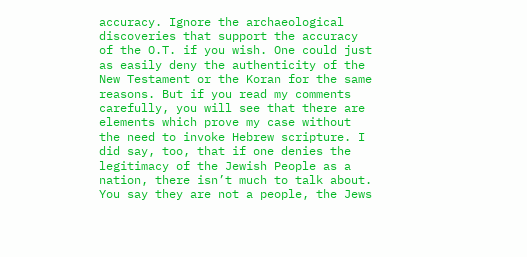accuracy. Ignore the archaeological discoveries that support the accuracy of the O.T. if you wish. One could just as easily deny the authenticity of the New Testament or the Koran for the same reasons. But if you read my comments carefully, you will see that there are elements which prove my case without the need to invoke Hebrew scripture. I did say, too, that if one denies the legitimacy of the Jewish People as a nation, there isn’t much to talk about. You say they are not a people, the Jews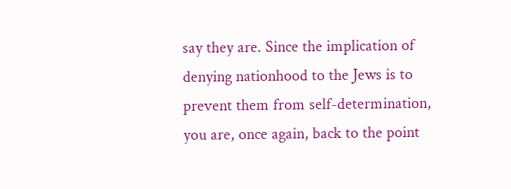say they are. Since the implication of denying nationhood to the Jews is to prevent them from self-determination, you are, once again, back to the point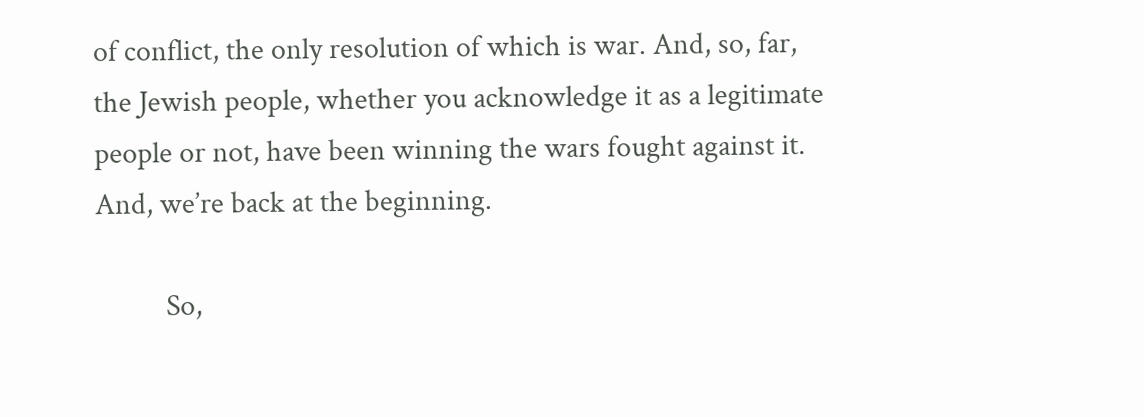of conflict, the only resolution of which is war. And, so, far, the Jewish people, whether you acknowledge it as a legitimate people or not, have been winning the wars fought against it. And, we’re back at the beginning.

          So,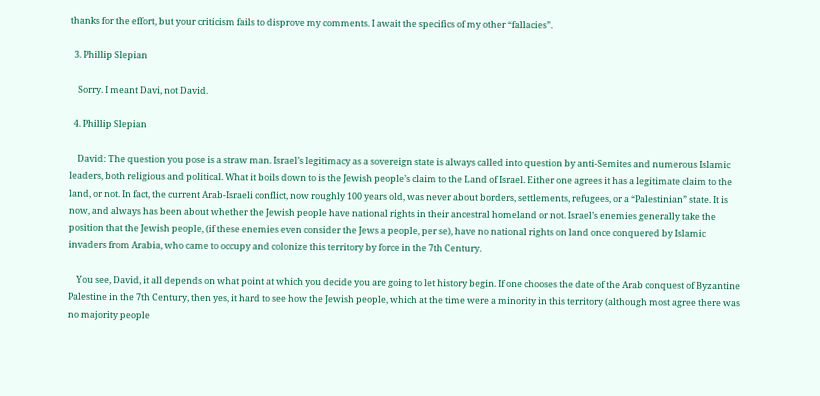thanks for the effort, but your criticism fails to disprove my comments. I await the specifics of my other “fallacies”.

  3. Phillip Slepian

    Sorry. I meant Davi, not David.

  4. Phillip Slepian

    David: The question you pose is a straw man. Israel’s legitimacy as a sovereign state is always called into question by anti-Semites and numerous Islamic leaders, both religious and political. What it boils down to is the Jewish people’s claim to the Land of Israel. Either one agrees it has a legitimate claim to the land, or not. In fact, the current Arab-Israeli conflict, now roughly 100 years old, was never about borders, settlements, refugees, or a “Palestinian” state. It is now, and always has been about whether the Jewish people have national rights in their ancestral homeland or not. Israel’s enemies generally take the position that the Jewish people, (if these enemies even consider the Jews a people, per se), have no national rights on land once conquered by Islamic invaders from Arabia, who came to occupy and colonize this territory by force in the 7th Century.

    You see, David, it all depends on what point at which you decide you are going to let history begin. If one chooses the date of the Arab conquest of Byzantine Palestine in the 7th Century, then yes, it hard to see how the Jewish people, which at the time were a minority in this territory (although most agree there was no majority people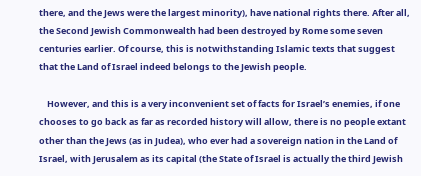there, and the Jews were the largest minority), have national rights there. After all, the Second Jewish Commonwealth had been destroyed by Rome some seven centuries earlier. Of course, this is notwithstanding Islamic texts that suggest that the Land of Israel indeed belongs to the Jewish people.

    However, and this is a very inconvenient set of facts for Israel’s enemies, if one chooses to go back as far as recorded history will allow, there is no people extant other than the Jews (as in Judea), who ever had a sovereign nation in the Land of Israel, with Jerusalem as its capital (the State of Israel is actually the third Jewish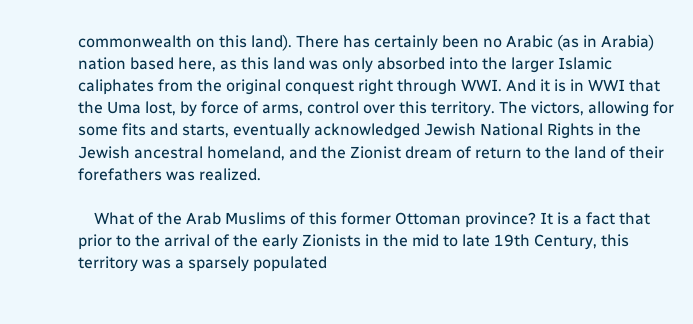commonwealth on this land). There has certainly been no Arabic (as in Arabia) nation based here, as this land was only absorbed into the larger Islamic caliphates from the original conquest right through WWI. And it is in WWI that the Uma lost, by force of arms, control over this territory. The victors, allowing for some fits and starts, eventually acknowledged Jewish National Rights in the Jewish ancestral homeland, and the Zionist dream of return to the land of their forefathers was realized.

    What of the Arab Muslims of this former Ottoman province? It is a fact that prior to the arrival of the early Zionists in the mid to late 19th Century, this territory was a sparsely populated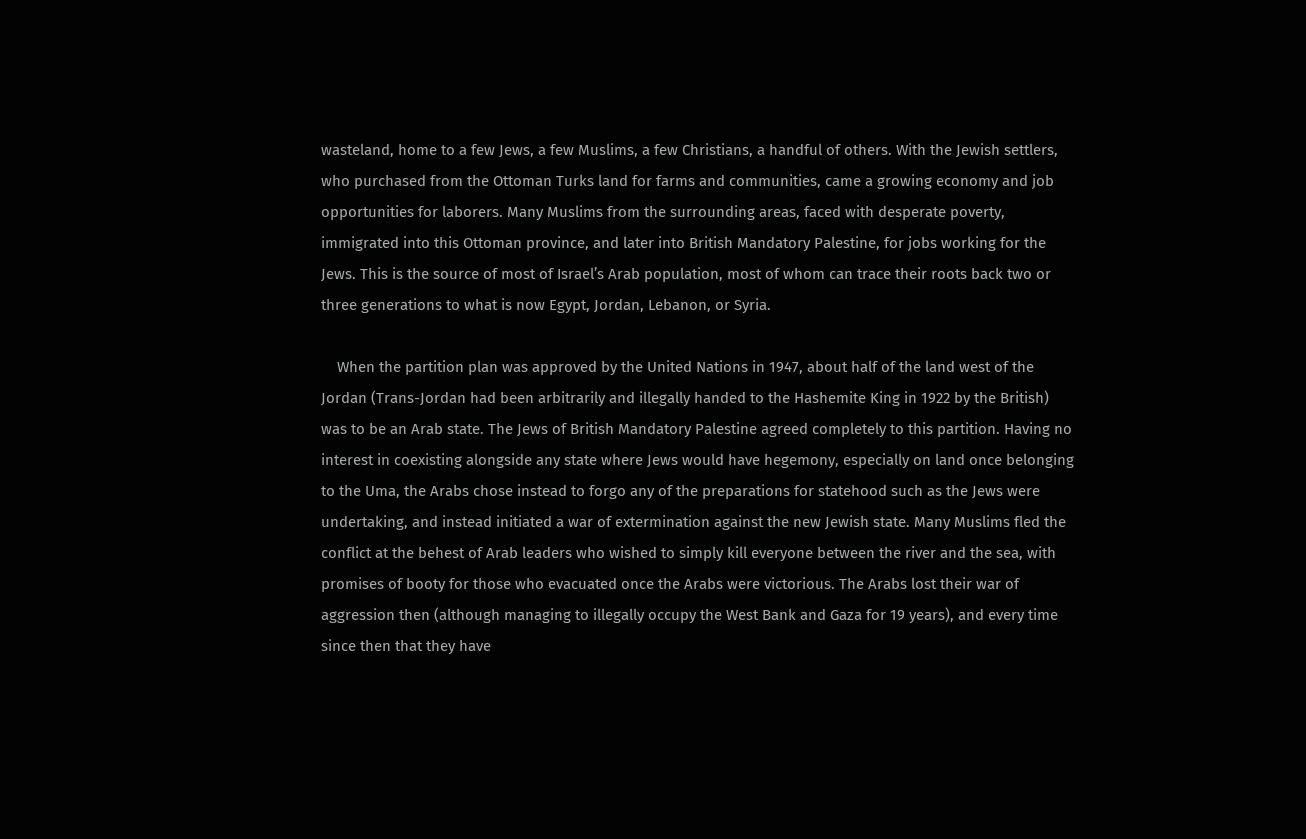wasteland, home to a few Jews, a few Muslims, a few Christians, a handful of others. With the Jewish settlers, who purchased from the Ottoman Turks land for farms and communities, came a growing economy and job opportunities for laborers. Many Muslims from the surrounding areas, faced with desperate poverty, immigrated into this Ottoman province, and later into British Mandatory Palestine, for jobs working for the Jews. This is the source of most of Israel’s Arab population, most of whom can trace their roots back two or three generations to what is now Egypt, Jordan, Lebanon, or Syria.

    When the partition plan was approved by the United Nations in 1947, about half of the land west of the Jordan (Trans-Jordan had been arbitrarily and illegally handed to the Hashemite King in 1922 by the British) was to be an Arab state. The Jews of British Mandatory Palestine agreed completely to this partition. Having no interest in coexisting alongside any state where Jews would have hegemony, especially on land once belonging to the Uma, the Arabs chose instead to forgo any of the preparations for statehood such as the Jews were undertaking, and instead initiated a war of extermination against the new Jewish state. Many Muslims fled the conflict at the behest of Arab leaders who wished to simply kill everyone between the river and the sea, with promises of booty for those who evacuated once the Arabs were victorious. The Arabs lost their war of aggression then (although managing to illegally occupy the West Bank and Gaza for 19 years), and every time since then that they have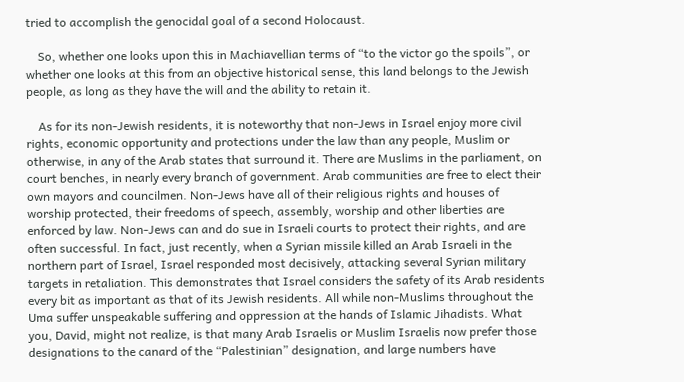tried to accomplish the genocidal goal of a second Holocaust.

    So, whether one looks upon this in Machiavellian terms of “to the victor go the spoils”, or whether one looks at this from an objective historical sense, this land belongs to the Jewish people, as long as they have the will and the ability to retain it.

    As for its non-Jewish residents, it is noteworthy that non-Jews in Israel enjoy more civil rights, economic opportunity and protections under the law than any people, Muslim or otherwise, in any of the Arab states that surround it. There are Muslims in the parliament, on court benches, in nearly every branch of government. Arab communities are free to elect their own mayors and councilmen. Non-Jews have all of their religious rights and houses of worship protected, their freedoms of speech, assembly, worship and other liberties are enforced by law. Non-Jews can and do sue in Israeli courts to protect their rights, and are often successful. In fact, just recently, when a Syrian missile killed an Arab Israeli in the northern part of Israel, Israel responded most decisively, attacking several Syrian military targets in retaliation. This demonstrates that Israel considers the safety of its Arab residents every bit as important as that of its Jewish residents. All while non-Muslims throughout the Uma suffer unspeakable suffering and oppression at the hands of Islamic Jihadists. What you, David, might not realize, is that many Arab Israelis or Muslim Israelis now prefer those designations to the canard of the “Palestinian” designation, and large numbers have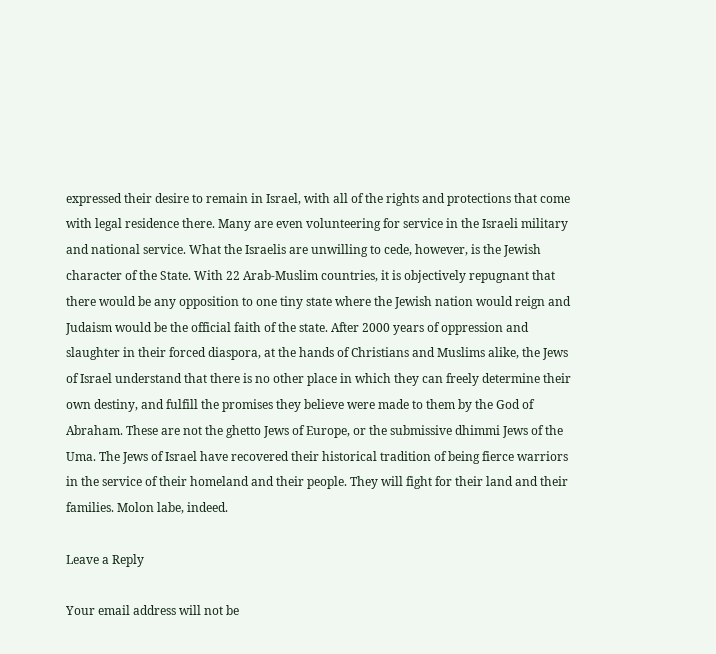expressed their desire to remain in Israel, with all of the rights and protections that come with legal residence there. Many are even volunteering for service in the Israeli military and national service. What the Israelis are unwilling to cede, however, is the Jewish character of the State. With 22 Arab-Muslim countries, it is objectively repugnant that there would be any opposition to one tiny state where the Jewish nation would reign and Judaism would be the official faith of the state. After 2000 years of oppression and slaughter in their forced diaspora, at the hands of Christians and Muslims alike, the Jews of Israel understand that there is no other place in which they can freely determine their own destiny, and fulfill the promises they believe were made to them by the God of Abraham. These are not the ghetto Jews of Europe, or the submissive dhimmi Jews of the Uma. The Jews of Israel have recovered their historical tradition of being fierce warriors in the service of their homeland and their people. They will fight for their land and their families. Molon labe, indeed.

Leave a Reply

Your email address will not be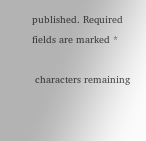published. Required fields are marked *

 characters remaining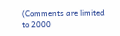(Comments are limited to 2000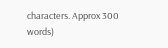characters. Approx 300 words)